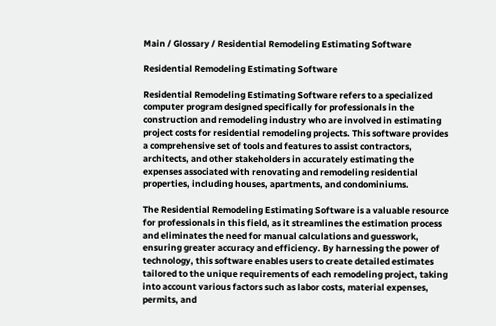Main / Glossary / Residential Remodeling Estimating Software

Residential Remodeling Estimating Software

Residential Remodeling Estimating Software refers to a specialized computer program designed specifically for professionals in the construction and remodeling industry who are involved in estimating project costs for residential remodeling projects. This software provides a comprehensive set of tools and features to assist contractors, architects, and other stakeholders in accurately estimating the expenses associated with renovating and remodeling residential properties, including houses, apartments, and condominiums.

The Residential Remodeling Estimating Software is a valuable resource for professionals in this field, as it streamlines the estimation process and eliminates the need for manual calculations and guesswork, ensuring greater accuracy and efficiency. By harnessing the power of technology, this software enables users to create detailed estimates tailored to the unique requirements of each remodeling project, taking into account various factors such as labor costs, material expenses, permits, and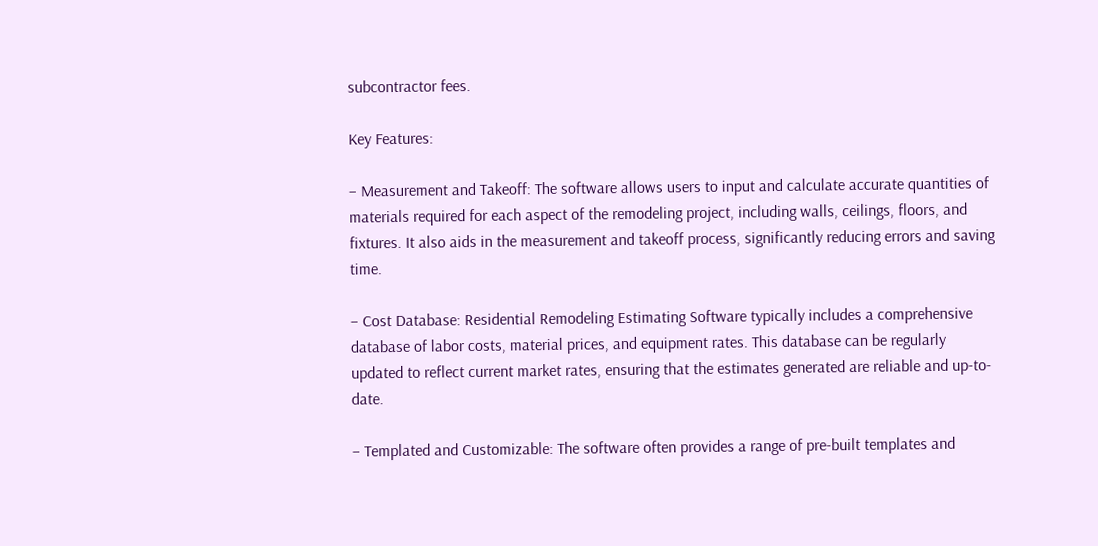subcontractor fees.

Key Features:

– Measurement and Takeoff: The software allows users to input and calculate accurate quantities of materials required for each aspect of the remodeling project, including walls, ceilings, floors, and fixtures. It also aids in the measurement and takeoff process, significantly reducing errors and saving time.

– Cost Database: Residential Remodeling Estimating Software typically includes a comprehensive database of labor costs, material prices, and equipment rates. This database can be regularly updated to reflect current market rates, ensuring that the estimates generated are reliable and up-to-date.

– Templated and Customizable: The software often provides a range of pre-built templates and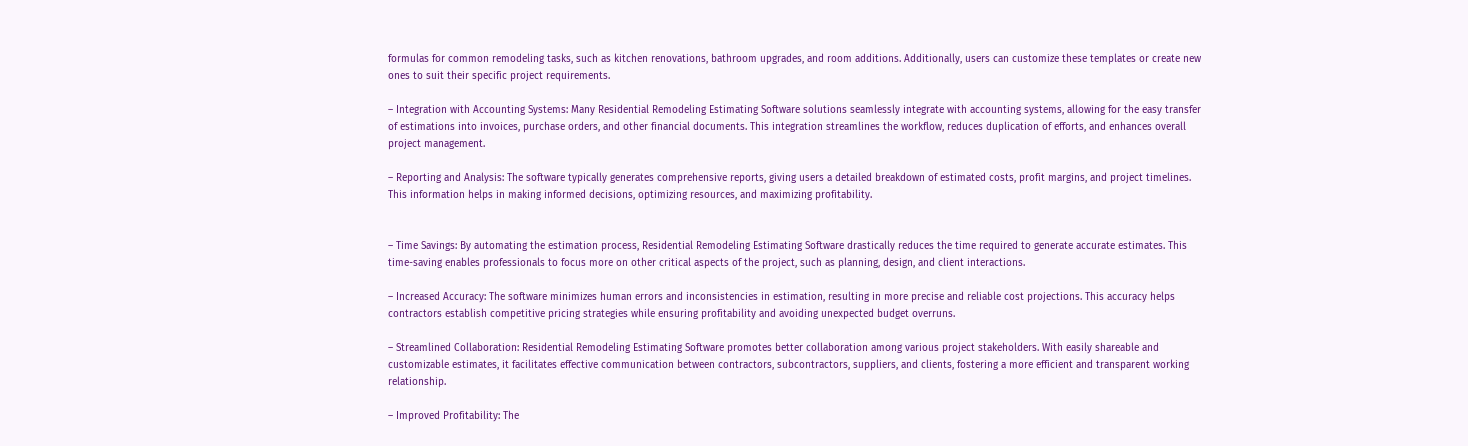formulas for common remodeling tasks, such as kitchen renovations, bathroom upgrades, and room additions. Additionally, users can customize these templates or create new ones to suit their specific project requirements.

– Integration with Accounting Systems: Many Residential Remodeling Estimating Software solutions seamlessly integrate with accounting systems, allowing for the easy transfer of estimations into invoices, purchase orders, and other financial documents. This integration streamlines the workflow, reduces duplication of efforts, and enhances overall project management.

– Reporting and Analysis: The software typically generates comprehensive reports, giving users a detailed breakdown of estimated costs, profit margins, and project timelines. This information helps in making informed decisions, optimizing resources, and maximizing profitability.


– Time Savings: By automating the estimation process, Residential Remodeling Estimating Software drastically reduces the time required to generate accurate estimates. This time-saving enables professionals to focus more on other critical aspects of the project, such as planning, design, and client interactions.

– Increased Accuracy: The software minimizes human errors and inconsistencies in estimation, resulting in more precise and reliable cost projections. This accuracy helps contractors establish competitive pricing strategies while ensuring profitability and avoiding unexpected budget overruns.

– Streamlined Collaboration: Residential Remodeling Estimating Software promotes better collaboration among various project stakeholders. With easily shareable and customizable estimates, it facilitates effective communication between contractors, subcontractors, suppliers, and clients, fostering a more efficient and transparent working relationship.

– Improved Profitability: The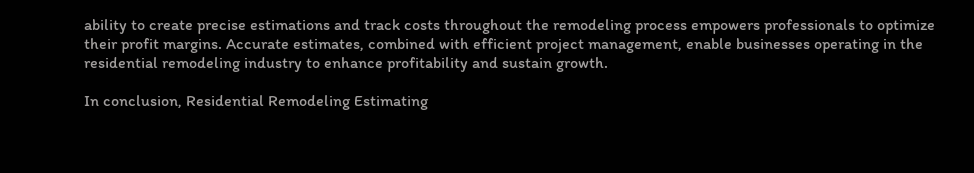ability to create precise estimations and track costs throughout the remodeling process empowers professionals to optimize their profit margins. Accurate estimates, combined with efficient project management, enable businesses operating in the residential remodeling industry to enhance profitability and sustain growth.

In conclusion, Residential Remodeling Estimating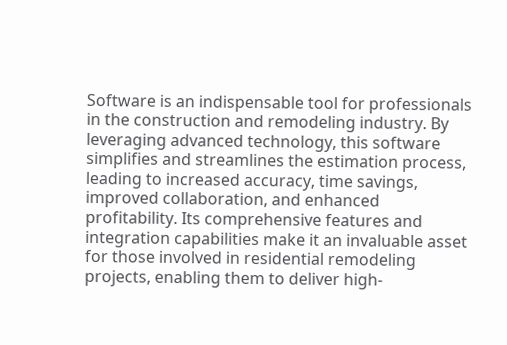Software is an indispensable tool for professionals in the construction and remodeling industry. By leveraging advanced technology, this software simplifies and streamlines the estimation process, leading to increased accuracy, time savings, improved collaboration, and enhanced profitability. Its comprehensive features and integration capabilities make it an invaluable asset for those involved in residential remodeling projects, enabling them to deliver high-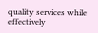quality services while effectively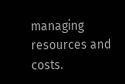managing resources and costs.